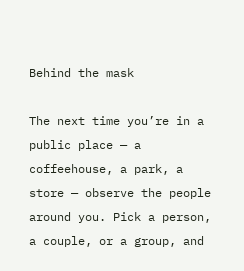Behind the mask

The next time you’re in a public place — a coffeehouse, a park, a store — observe the people around you. Pick a person, a couple, or a group, and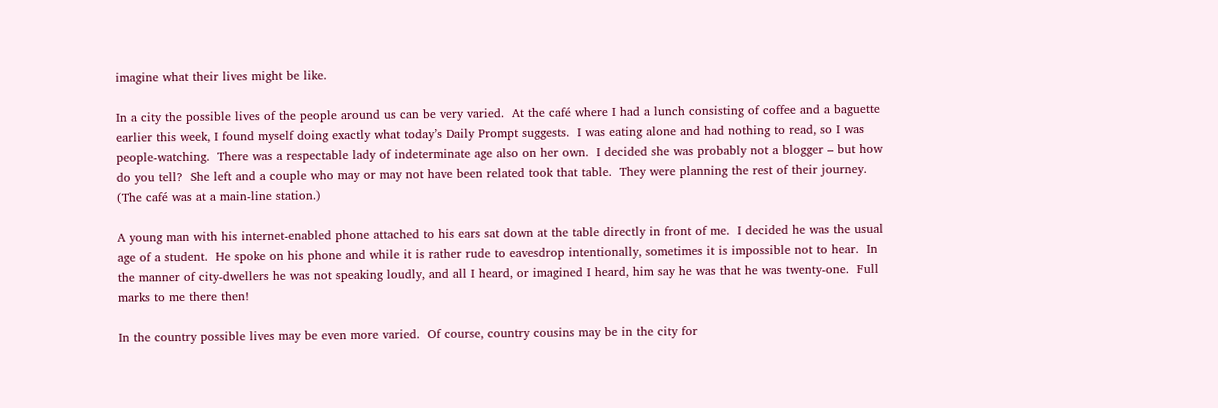imagine what their lives might be like.

In a city the possible lives of the people around us can be very varied.  At the café where I had a lunch consisting of coffee and a baguette earlier this week, I found myself doing exactly what today’s Daily Prompt suggests.  I was eating alone and had nothing to read, so I was people-watching.  There was a respectable lady of indeterminate age also on her own.  I decided she was probably not a blogger – but how do you tell?  She left and a couple who may or may not have been related took that table.  They were planning the rest of their journey.  (The café was at a main-line station.)

A young man with his internet-enabled phone attached to his ears sat down at the table directly in front of me.  I decided he was the usual age of a student.  He spoke on his phone and while it is rather rude to eavesdrop intentionally, sometimes it is impossible not to hear.  In the manner of city-dwellers he was not speaking loudly, and all I heard, or imagined I heard, him say he was that he was twenty-one.  Full marks to me there then!

In the country possible lives may be even more varied.  Of course, country cousins may be in the city for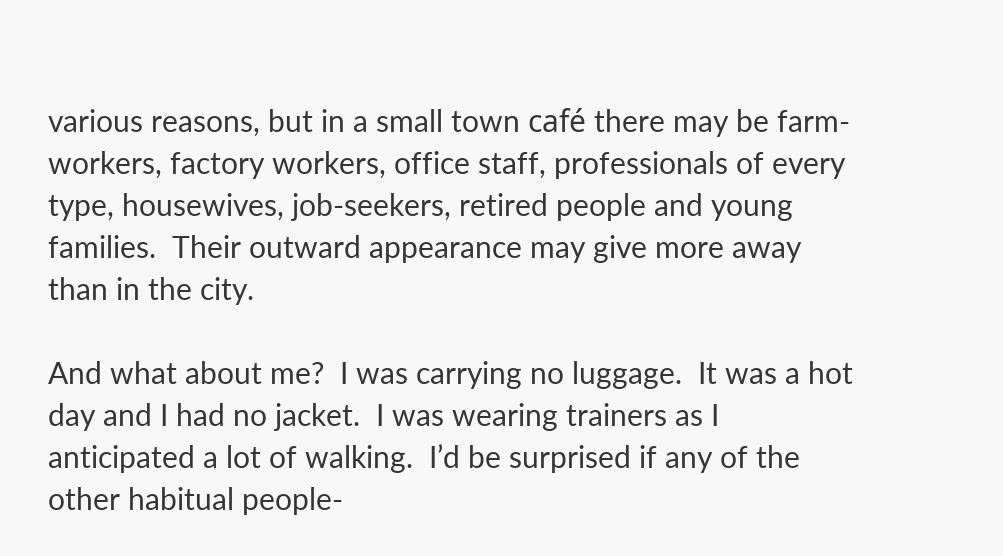various reasons, but in a small town café there may be farm-workers, factory workers, office staff, professionals of every type, housewives, job-seekers, retired people and young families.  Their outward appearance may give more away than in the city.

And what about me?  I was carrying no luggage.  It was a hot day and I had no jacket.  I was wearing trainers as I anticipated a lot of walking.  I’d be surprised if any of the other habitual people-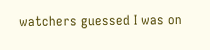watchers guessed I was on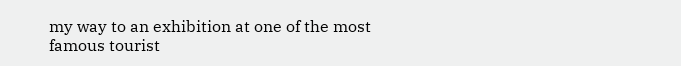my way to an exhibition at one of the most famous tourist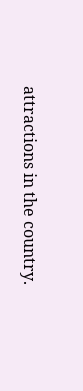attractions in the country.